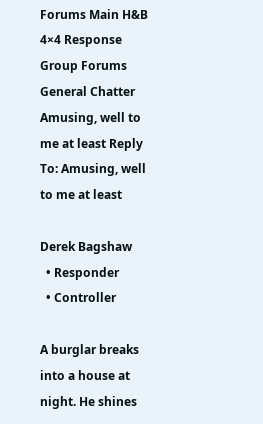Forums Main H&B 4×4 Response Group Forums General Chatter Amusing, well to me at least Reply To: Amusing, well to me at least

Derek Bagshaw
  • Responder
  • Controller

A burglar breaks into a house at night. He shines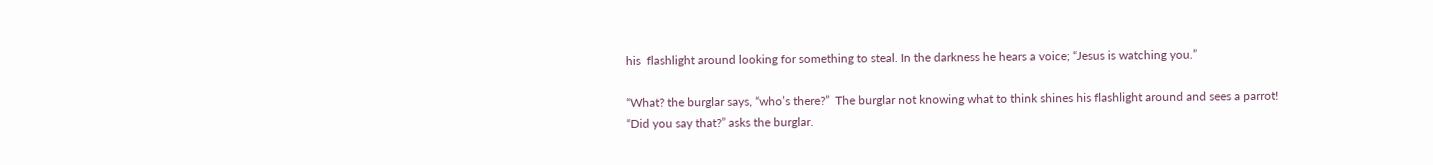his  flashlight around looking for something to steal. In the darkness he hears a voice; “Jesus is watching you.”

“What? the burglar says, “who’s there?”  The burglar not knowing what to think shines his flashlight around and sees a parrot!    “Did you say that?” asks the burglar.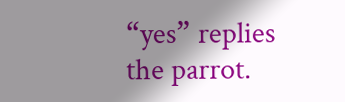“yes” replies the parrot.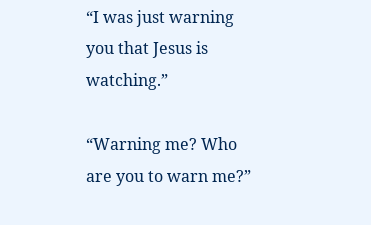“I was just warning you that Jesus is watching.”

“Warning me? Who are you to warn me?”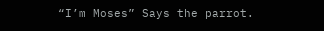“I’m Moses” Says the parrot.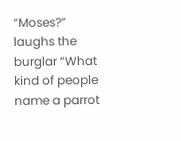“Moses?” laughs the burglar “What kind of people name a parrot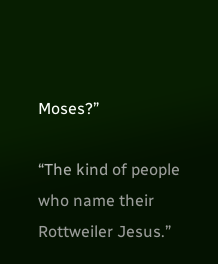Moses?”

“The kind of people who name their Rottweiler Jesus.”